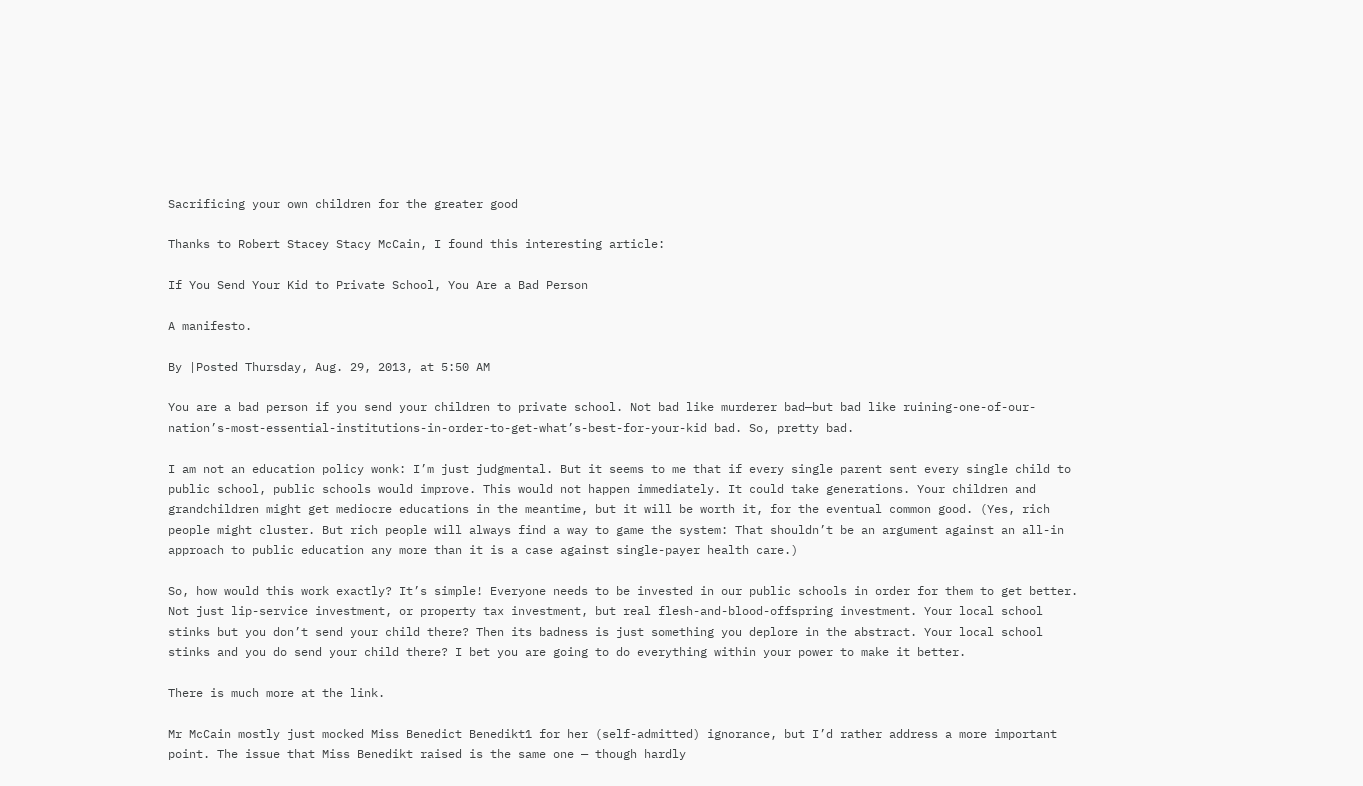Sacrificing your own children for the greater good

Thanks to Robert Stacey Stacy McCain, I found this interesting article:

If You Send Your Kid to Private School, You Are a Bad Person

A manifesto.

By |Posted Thursday, Aug. 29, 2013, at 5:50 AM

You are a bad person if you send your children to private school. Not bad like murderer bad—but bad like ruining-one-of-our-nation’s-most-essential-institutions-in-order-to-get-what’s-best-for-your-kid bad. So, pretty bad.

I am not an education policy wonk: I’m just judgmental. But it seems to me that if every single parent sent every single child to public school, public schools would improve. This would not happen immediately. It could take generations. Your children and grandchildren might get mediocre educations in the meantime, but it will be worth it, for the eventual common good. (Yes, rich people might cluster. But rich people will always find a way to game the system: That shouldn’t be an argument against an all-in approach to public education any more than it is a case against single-payer health care.)

So, how would this work exactly? It’s simple! Everyone needs to be invested in our public schools in order for them to get better. Not just lip-service investment, or property tax investment, but real flesh-and-blood-offspring investment. Your local school stinks but you don’t send your child there? Then its badness is just something you deplore in the abstract. Your local school stinks and you do send your child there? I bet you are going to do everything within your power to make it better.

There is much more at the link.

Mr McCain mostly just mocked Miss Benedict Benedikt1 for her (self-admitted) ignorance, but I’d rather address a more important point. The issue that Miss Benedikt raised is the same one — though hardly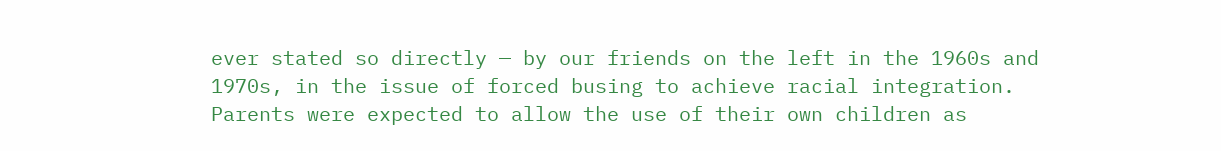ever stated so directly — by our friends on the left in the 1960s and 1970s, in the issue of forced busing to achieve racial integration. Parents were expected to allow the use of their own children as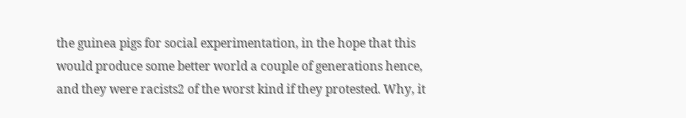the guinea pigs for social experimentation, in the hope that this would produce some better world a couple of generations hence, and they were racists2 of the worst kind if they protested. Why, it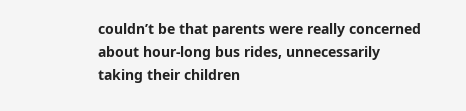couldn’t be that parents were really concerned about hour-long bus rides, unnecessarily taking their children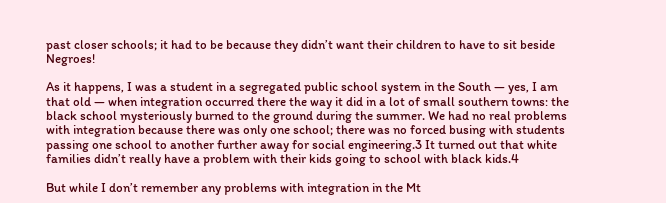past closer schools; it had to be because they didn’t want their children to have to sit beside Negroes!

As it happens, I was a student in a segregated public school system in the South — yes, I am that old — when integration occurred there the way it did in a lot of small southern towns: the black school mysteriously burned to the ground during the summer. We had no real problems with integration because there was only one school; there was no forced busing with students passing one school to another further away for social engineering.3 It turned out that white families didn’t really have a problem with their kids going to school with black kids.4

But while I don’t remember any problems with integration in the Mt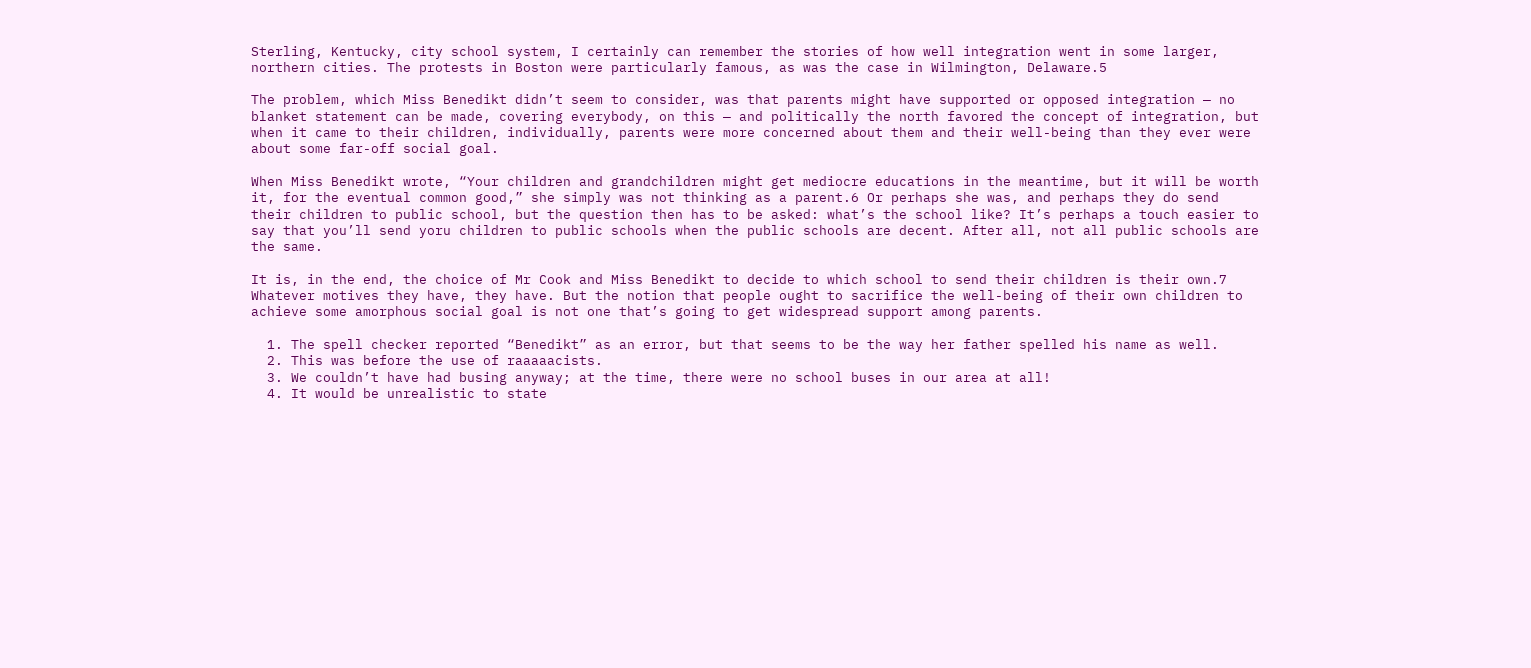Sterling, Kentucky, city school system, I certainly can remember the stories of how well integration went in some larger, northern cities. The protests in Boston were particularly famous, as was the case in Wilmington, Delaware.5

The problem, which Miss Benedikt didn’t seem to consider, was that parents might have supported or opposed integration — no blanket statement can be made, covering everybody, on this — and politically the north favored the concept of integration, but when it came to their children, individually, parents were more concerned about them and their well-being than they ever were about some far-off social goal.

When Miss Benedikt wrote, “Your children and grandchildren might get mediocre educations in the meantime, but it will be worth it, for the eventual common good,” she simply was not thinking as a parent.6 Or perhaps she was, and perhaps they do send their children to public school, but the question then has to be asked: what’s the school like? It’s perhaps a touch easier to say that you’ll send yoru children to public schools when the public schools are decent. After all, not all public schools are the same.

It is, in the end, the choice of Mr Cook and Miss Benedikt to decide to which school to send their children is their own.7 Whatever motives they have, they have. But the notion that people ought to sacrifice the well-being of their own children to achieve some amorphous social goal is not one that’s going to get widespread support among parents.

  1. The spell checker reported “Benedikt” as an error, but that seems to be the way her father spelled his name as well.
  2. This was before the use of raaaaacists.
  3. We couldn’t have had busing anyway; at the time, there were no school buses in our area at all!
  4. It would be unrealistic to state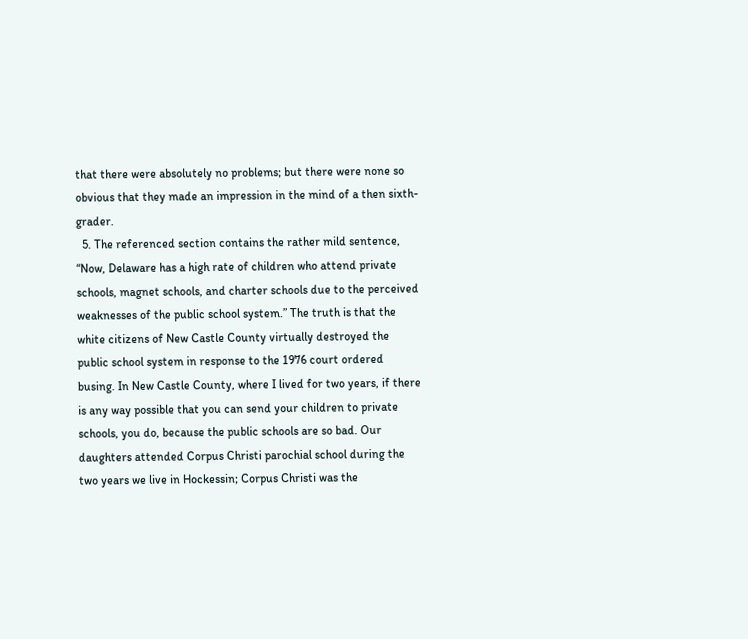that there were absolutely no problems; but there were none so obvious that they made an impression in the mind of a then sixth-grader.
  5. The referenced section contains the rather mild sentence, “Now, Delaware has a high rate of children who attend private schools, magnet schools, and charter schools due to the perceived weaknesses of the public school system.” The truth is that the white citizens of New Castle County virtually destroyed the public school system in response to the 1976 court ordered busing. In New Castle County, where I lived for two years, if there is any way possible that you can send your children to private schools, you do, because the public schools are so bad. Our daughters attended Corpus Christi parochial school during the two years we live in Hockessin; Corpus Christi was the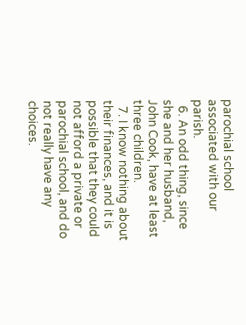parochial school associated with our parish.
  6. An odd thing, since she and her husband, John Cook, have at least three children.
  7. I know nothing about their finances, and it is possible that they could not afford a private or parochial school, and do not really have any choices.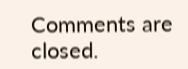Comments are closed.